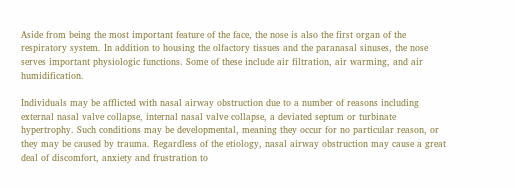Aside from being the most important feature of the face, the nose is also the first organ of the respiratory system. In addition to housing the olfactory tissues and the paranasal sinuses, the nose serves important physiologic functions. Some of these include air filtration, air warming, and air humidification.

Individuals may be afflicted with nasal airway obstruction due to a number of reasons including external nasal valve collapse, internal nasal valve collapse, a deviated septum or turbinate hypertrophy. Such conditions may be developmental, meaning they occur for no particular reason, or they may be caused by trauma. Regardless of the etiology, nasal airway obstruction may cause a great deal of discomfort, anxiety and frustration to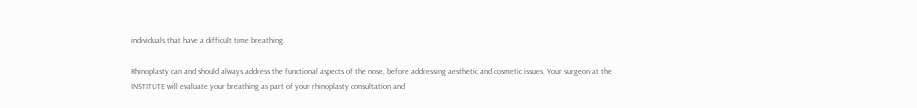individuals that have a difficult time breathing.

Rhinoplasty can and should always address the functional aspects of the nose, before addressing aesthetic and cosmetic issues. Your surgeon at the INSTITUTE will evaluate your breathing as part of your rhinoplasty consultation and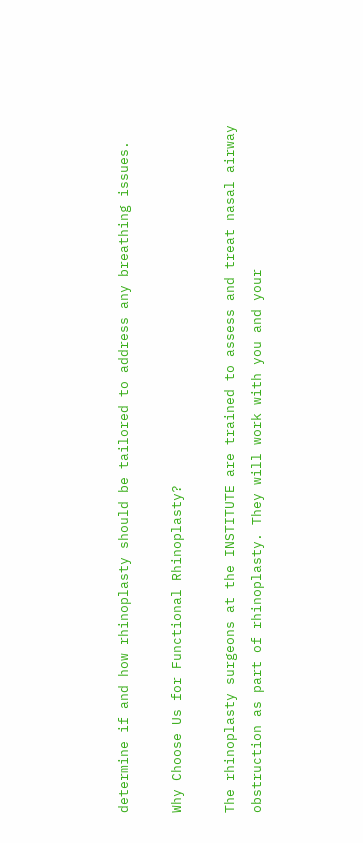determine if and how rhinoplasty should be tailored to address any breathing issues.

Why Choose Us for Functional Rhinoplasty?

The rhinoplasty surgeons at the INSTITUTE are trained to assess and treat nasal airway obstruction as part of rhinoplasty. They will work with you and your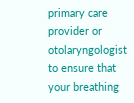primary care provider or otolaryngologist to ensure that your breathing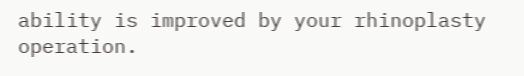ability is improved by your rhinoplasty operation.